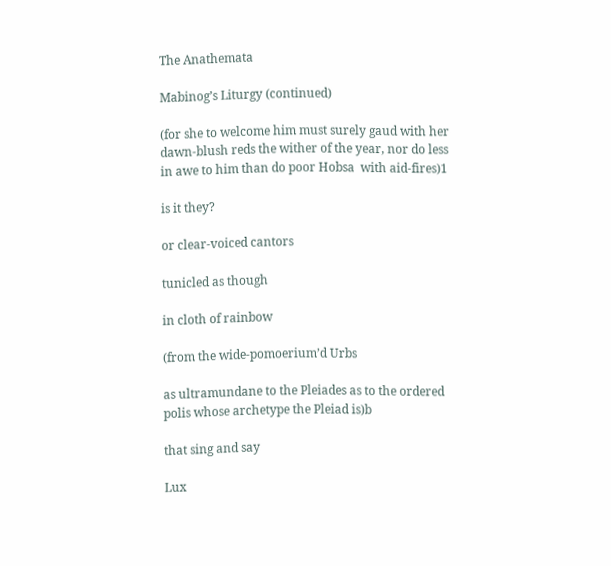The Anathemata

Mabinog’s Liturgy (continued)

(for she to welcome him must surely gaud with her dawn-blush reds the wither of the year, nor do less in awe to him than do poor Hobsa  with aid-fires)1

is it they?

or clear-voiced cantors

tunicled as though

in cloth of rainbow

(from the wide-pomoerium’d Urbs

as ultramundane to the Pleiades as to the ordered polis whose archetype the Pleiad is)b

that sing and say

Lux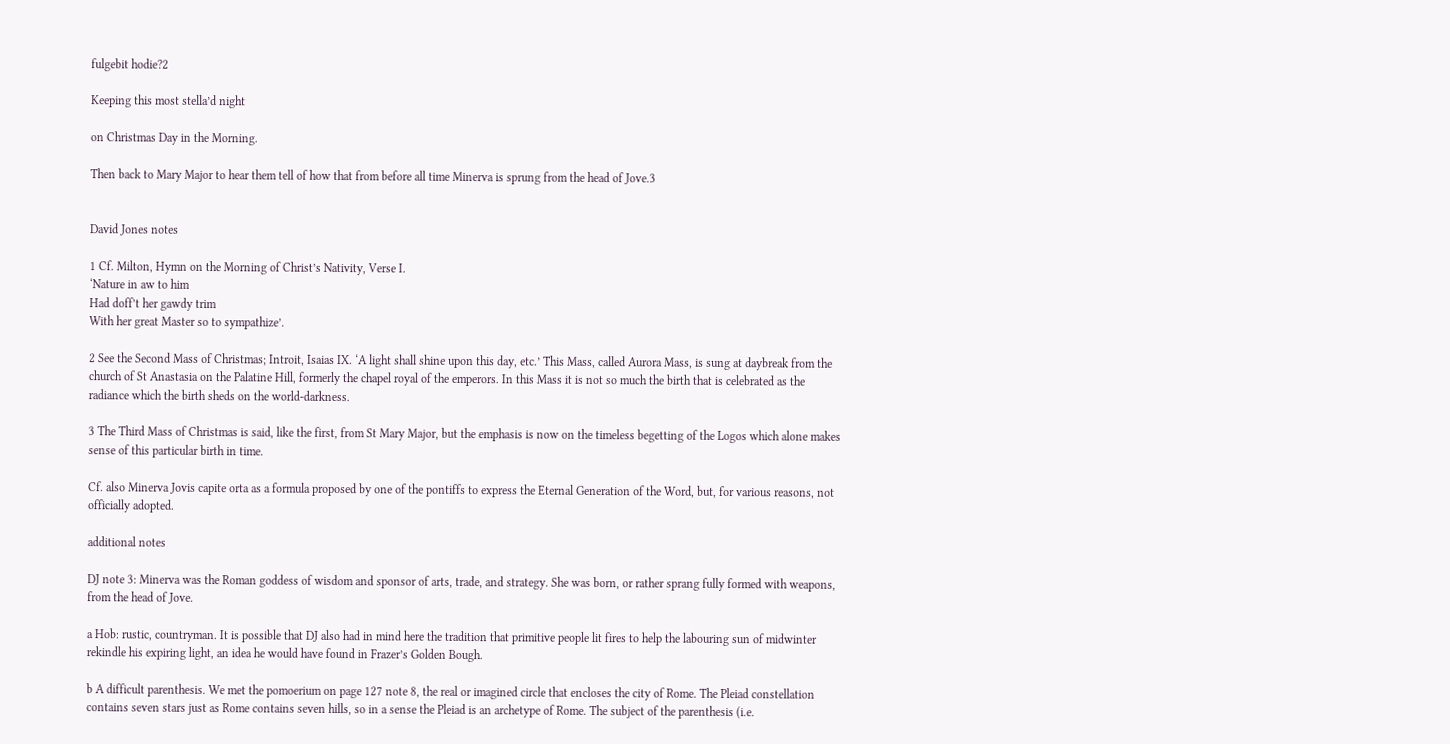fulgebit hodie?2

Keeping this most stella’d night

on Christmas Day in the Morning.

Then back to Mary Major to hear them tell of how that from before all time Minerva is sprung from the head of Jove.3


David Jones notes

1 Cf. Milton, Hymn on the Morning of Christ’s Nativity, Verse I.
‘Nature in aw to him
Had doff’t her gawdy trim
With her great Master so to sympathize’.

2 See the Second Mass of Christmas; Introit, Isaias IX. ‘A light shall shine upon this day, etc.’ This Mass, called Aurora Mass, is sung at daybreak from the church of St Anastasia on the Palatine Hill, formerly the chapel royal of the emperors. In this Mass it is not so much the birth that is celebrated as the radiance which the birth sheds on the world-darkness.

3 The Third Mass of Christmas is said, like the first, from St Mary Major, but the emphasis is now on the timeless begetting of the Logos which alone makes sense of this particular birth in time.

Cf. also Minerva Jovis capite orta as a formula proposed by one of the pontiffs to express the Eternal Generation of the Word, but, for various reasons, not officially adopted.

additional notes

DJ note 3: Minerva was the Roman goddess of wisdom and sponsor of arts, trade, and strategy. She was born, or rather sprang fully formed with weapons, from the head of Jove.

a Hob: rustic, countryman. It is possible that DJ also had in mind here the tradition that primitive people lit fires to help the labouring sun of midwinter rekindle his expiring light, an idea he would have found in Frazer’s Golden Bough.

b A difficult parenthesis. We met the pomoerium on page 127 note 8, the real or imagined circle that encloses the city of Rome. The Pleiad constellation contains seven stars just as Rome contains seven hills, so in a sense the Pleiad is an archetype of Rome. The subject of the parenthesis (i.e.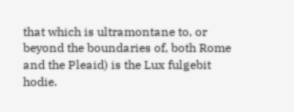that which is ultramontane to, or beyond the boundaries of, both Rome and the Pleaid) is the Lux fulgebit hodie.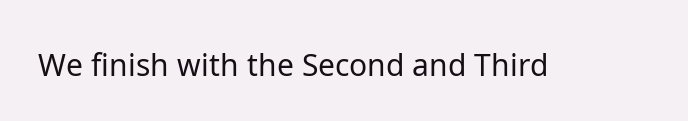We finish with the Second and Third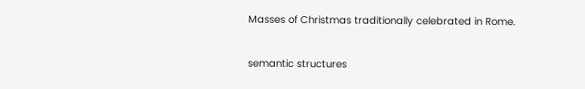Masses of Christmas traditionally celebrated in Rome.

semantic structures